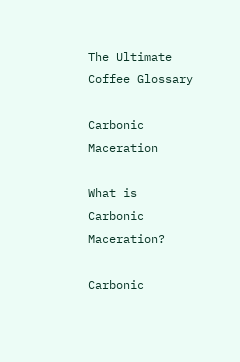The Ultimate Coffee Glossary

Carbonic Maceration

What is Carbonic Maceration?

Carbonic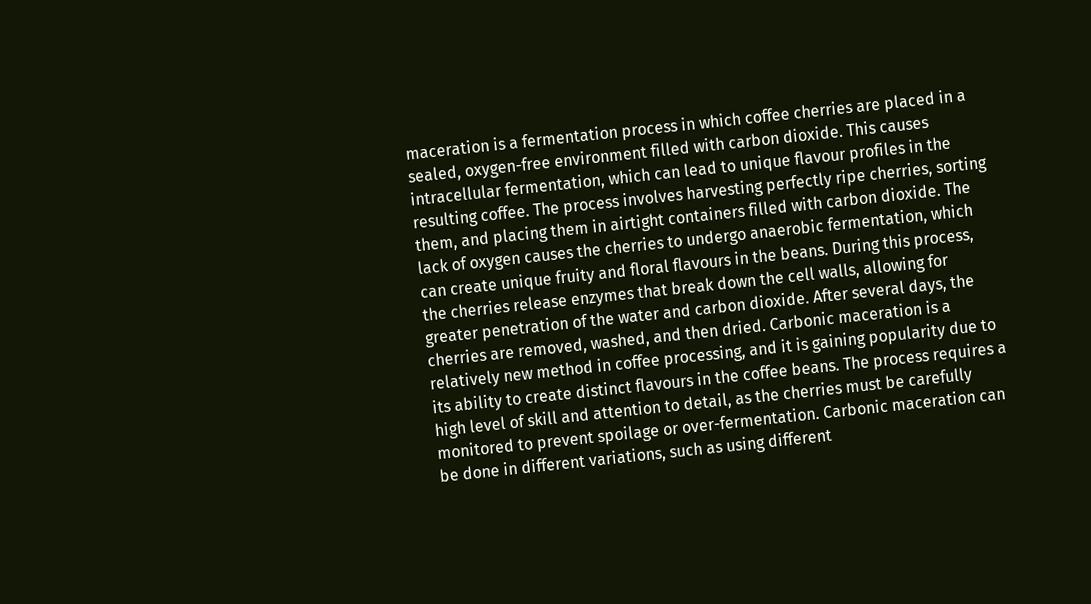maceration is a fermentation process in which coffee cherries are placed in a sealed, oxygen-free environment filled with carbon dioxide. This causes intracellular fermentation, which can lead to unique flavour profiles in the resulting coffee. The process involves harvesting perfectly ripe cherries, sorting them, and placing them in airtight containers filled with carbon dioxide. The lack of oxygen causes the cherries to undergo anaerobic fermentation, which can create unique fruity and floral flavours in the beans. During this process, the cherries release enzymes that break down the cell walls, allowing for greater penetration of the water and carbon dioxide. After several days, the cherries are removed, washed, and then dried. Carbonic maceration is a relatively new method in coffee processing, and it is gaining popularity due to its ability to create distinct flavours in the coffee beans. The process requires a high level of skill and attention to detail, as the cherries must be carefully monitored to prevent spoilage or over-fermentation. Carbonic maceration can be done in different variations, such as using different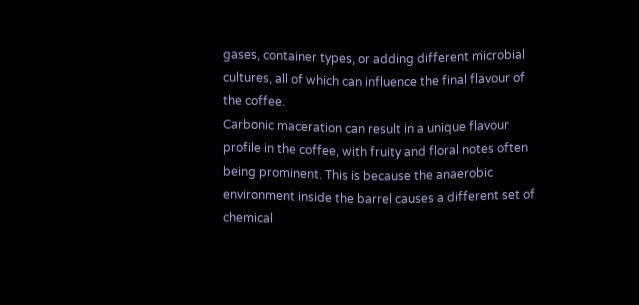gases, container types, or adding different microbial cultures, all of which can influence the final flavour of the coffee.
Carbonic maceration can result in a unique flavour profile in the coffee, with fruity and floral notes often being prominent. This is because the anaerobic environment inside the barrel causes a different set of chemical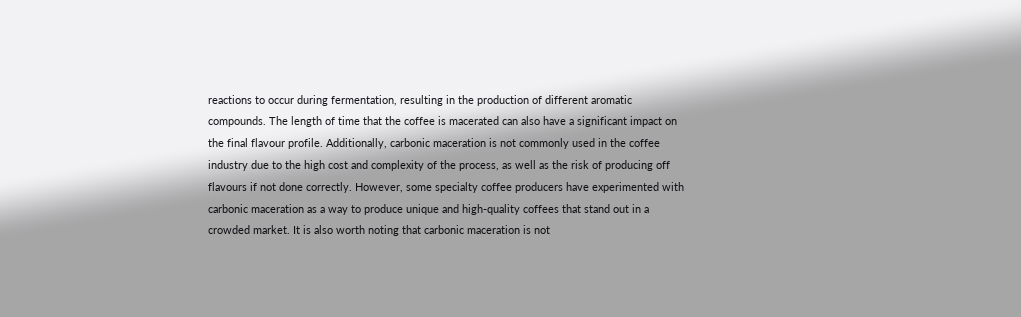reactions to occur during fermentation, resulting in the production of different aromatic compounds. The length of time that the coffee is macerated can also have a significant impact on the final flavour profile. Additionally, carbonic maceration is not commonly used in the coffee industry due to the high cost and complexity of the process, as well as the risk of producing off flavours if not done correctly. However, some specialty coffee producers have experimented with carbonic maceration as a way to produce unique and high-quality coffees that stand out in a crowded market. It is also worth noting that carbonic maceration is not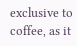exclusive to coffee, as it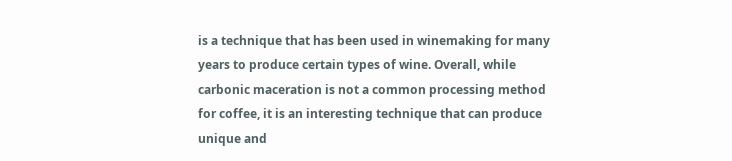is a technique that has been used in winemaking for many years to produce certain types of wine. Overall, while carbonic maceration is not a common processing method for coffee, it is an interesting technique that can produce unique and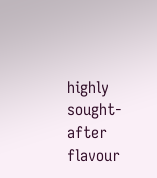highly sought-after flavour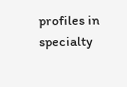profiles in specialty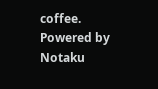coffee.
Powered by Notaku